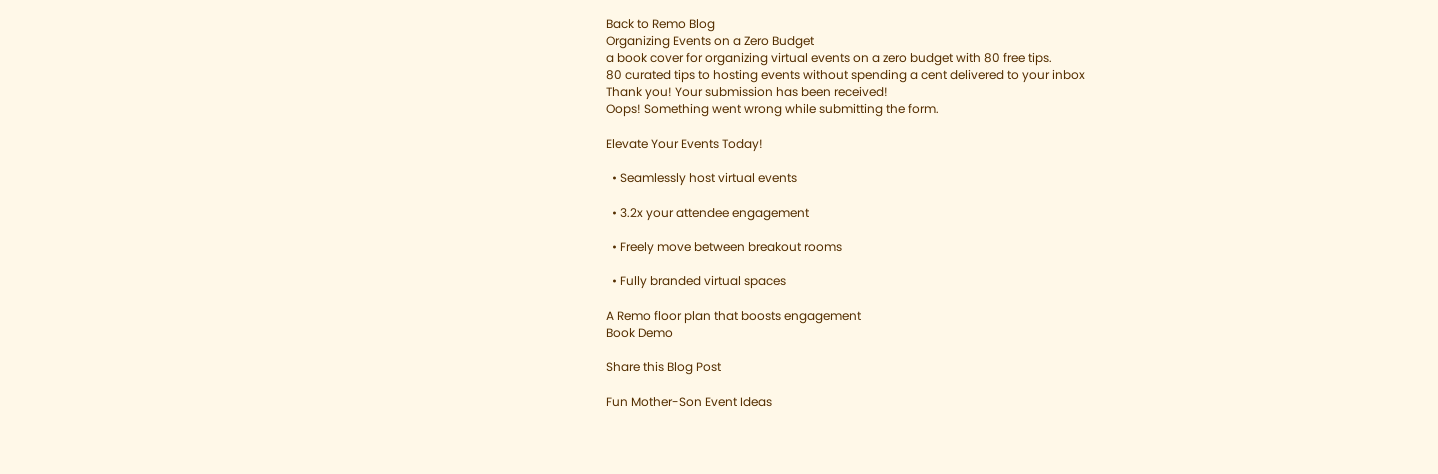Back to Remo Blog
Organizing Events on a Zero Budget
a book cover for organizing virtual events on a zero budget with 80 free tips.
80 curated tips to hosting events without spending a cent delivered to your inbox
Thank you! Your submission has been received!
Oops! Something went wrong while submitting the form.

Elevate Your Events Today!

  • Seamlessly host virtual events

  • 3.2x your attendee engagement

  • Freely move between breakout rooms

  • Fully branded virtual spaces

A Remo floor plan that boosts engagement
Book Demo

Share this Blog Post

Fun Mother-Son Event Ideas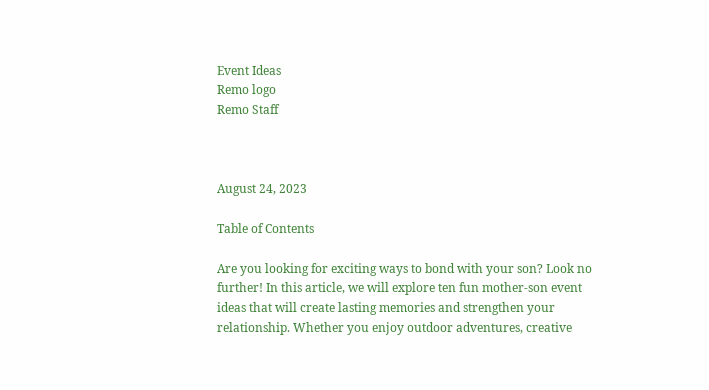Event Ideas
Remo logo
Remo Staff



August 24, 2023

Table of Contents

Are you looking for exciting ways to bond with your son? Look no further! In this article, we will explore ten fun mother-son event ideas that will create lasting memories and strengthen your relationship. Whether you enjoy outdoor adventures, creative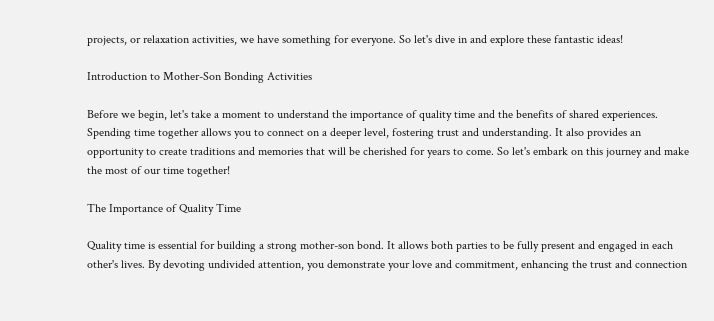projects, or relaxation activities, we have something for everyone. So let's dive in and explore these fantastic ideas!

Introduction to Mother-Son Bonding Activities

Before we begin, let's take a moment to understand the importance of quality time and the benefits of shared experiences. Spending time together allows you to connect on a deeper level, fostering trust and understanding. It also provides an opportunity to create traditions and memories that will be cherished for years to come. So let's embark on this journey and make the most of our time together!

The Importance of Quality Time

Quality time is essential for building a strong mother-son bond. It allows both parties to be fully present and engaged in each other's lives. By devoting undivided attention, you demonstrate your love and commitment, enhancing the trust and connection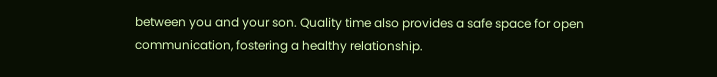between you and your son. Quality time also provides a safe space for open communication, fostering a healthy relationship.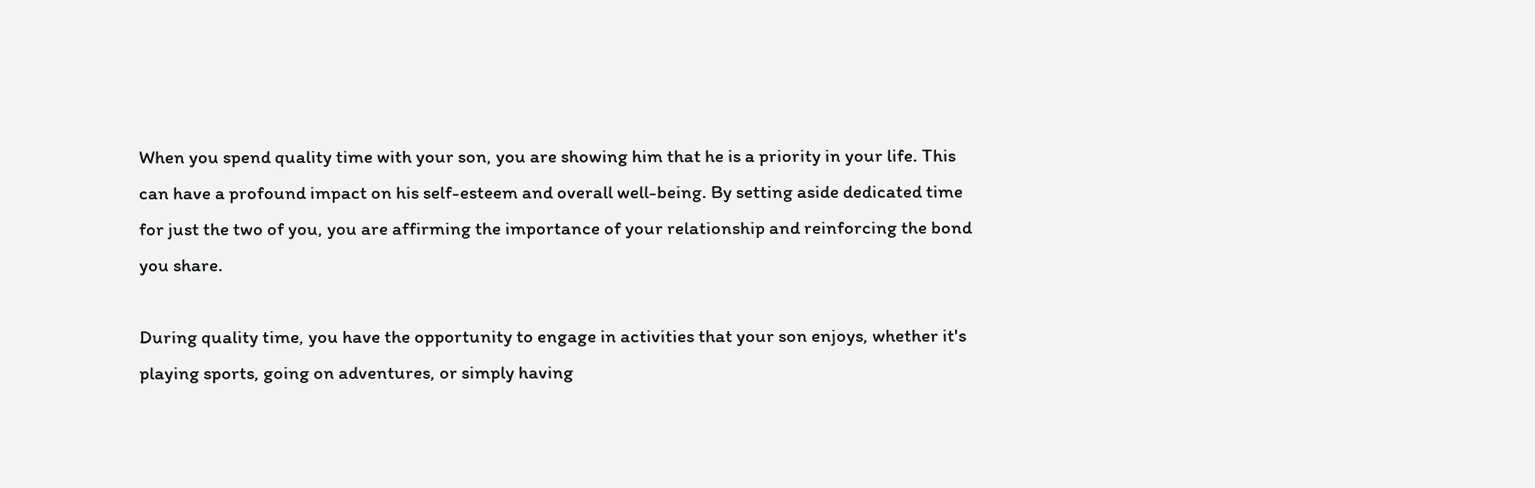When you spend quality time with your son, you are showing him that he is a priority in your life. This can have a profound impact on his self-esteem and overall well-being. By setting aside dedicated time for just the two of you, you are affirming the importance of your relationship and reinforcing the bond you share.

During quality time, you have the opportunity to engage in activities that your son enjoys, whether it's playing sports, going on adventures, or simply having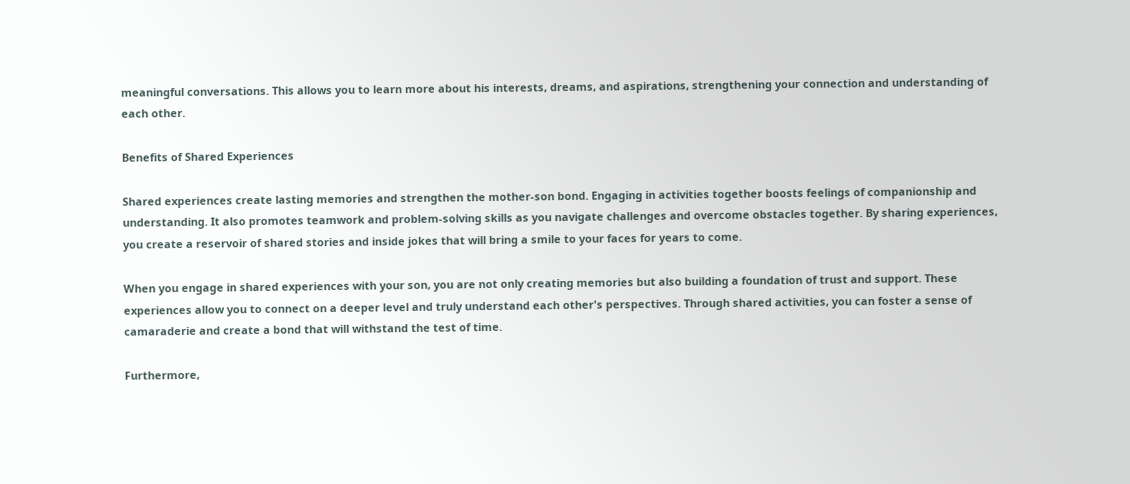meaningful conversations. This allows you to learn more about his interests, dreams, and aspirations, strengthening your connection and understanding of each other.

Benefits of Shared Experiences

Shared experiences create lasting memories and strengthen the mother-son bond. Engaging in activities together boosts feelings of companionship and understanding. It also promotes teamwork and problem-solving skills as you navigate challenges and overcome obstacles together. By sharing experiences, you create a reservoir of shared stories and inside jokes that will bring a smile to your faces for years to come.

When you engage in shared experiences with your son, you are not only creating memories but also building a foundation of trust and support. These experiences allow you to connect on a deeper level and truly understand each other's perspectives. Through shared activities, you can foster a sense of camaraderie and create a bond that will withstand the test of time.

Furthermore,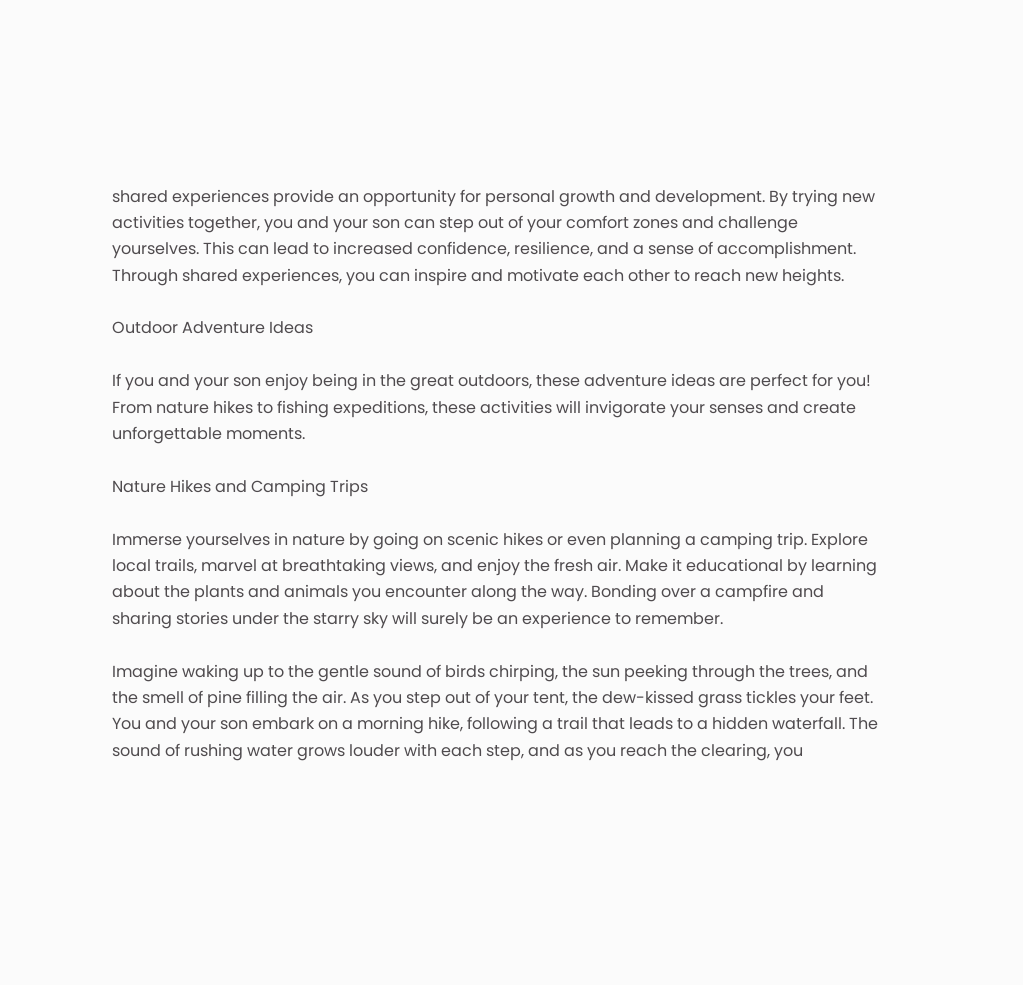shared experiences provide an opportunity for personal growth and development. By trying new activities together, you and your son can step out of your comfort zones and challenge yourselves. This can lead to increased confidence, resilience, and a sense of accomplishment. Through shared experiences, you can inspire and motivate each other to reach new heights.

Outdoor Adventure Ideas

If you and your son enjoy being in the great outdoors, these adventure ideas are perfect for you! From nature hikes to fishing expeditions, these activities will invigorate your senses and create unforgettable moments.

Nature Hikes and Camping Trips

Immerse yourselves in nature by going on scenic hikes or even planning a camping trip. Explore local trails, marvel at breathtaking views, and enjoy the fresh air. Make it educational by learning about the plants and animals you encounter along the way. Bonding over a campfire and sharing stories under the starry sky will surely be an experience to remember.

Imagine waking up to the gentle sound of birds chirping, the sun peeking through the trees, and the smell of pine filling the air. As you step out of your tent, the dew-kissed grass tickles your feet. You and your son embark on a morning hike, following a trail that leads to a hidden waterfall. The sound of rushing water grows louder with each step, and as you reach the clearing, you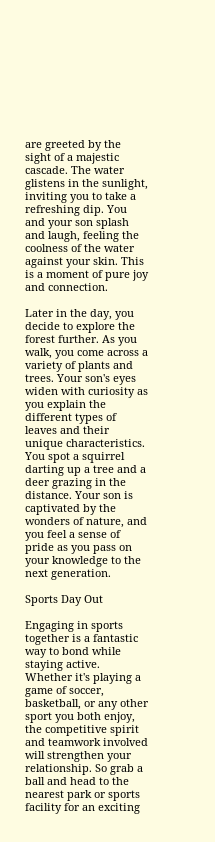are greeted by the sight of a majestic cascade. The water glistens in the sunlight, inviting you to take a refreshing dip. You and your son splash and laugh, feeling the coolness of the water against your skin. This is a moment of pure joy and connection.

Later in the day, you decide to explore the forest further. As you walk, you come across a variety of plants and trees. Your son's eyes widen with curiosity as you explain the different types of leaves and their unique characteristics. You spot a squirrel darting up a tree and a deer grazing in the distance. Your son is captivated by the wonders of nature, and you feel a sense of pride as you pass on your knowledge to the next generation.

Sports Day Out

Engaging in sports together is a fantastic way to bond while staying active. Whether it's playing a game of soccer, basketball, or any other sport you both enjoy, the competitive spirit and teamwork involved will strengthen your relationship. So grab a ball and head to the nearest park or sports facility for an exciting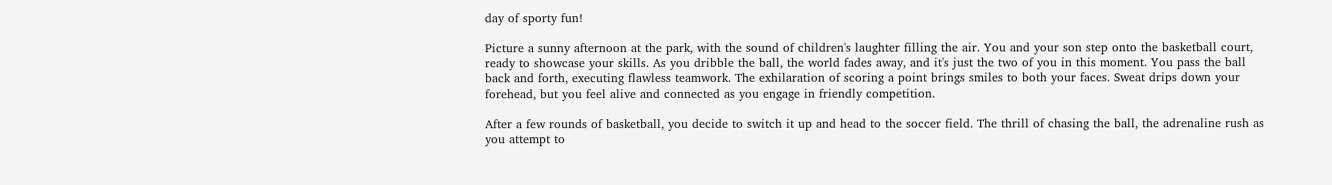day of sporty fun!

Picture a sunny afternoon at the park, with the sound of children's laughter filling the air. You and your son step onto the basketball court, ready to showcase your skills. As you dribble the ball, the world fades away, and it's just the two of you in this moment. You pass the ball back and forth, executing flawless teamwork. The exhilaration of scoring a point brings smiles to both your faces. Sweat drips down your forehead, but you feel alive and connected as you engage in friendly competition.

After a few rounds of basketball, you decide to switch it up and head to the soccer field. The thrill of chasing the ball, the adrenaline rush as you attempt to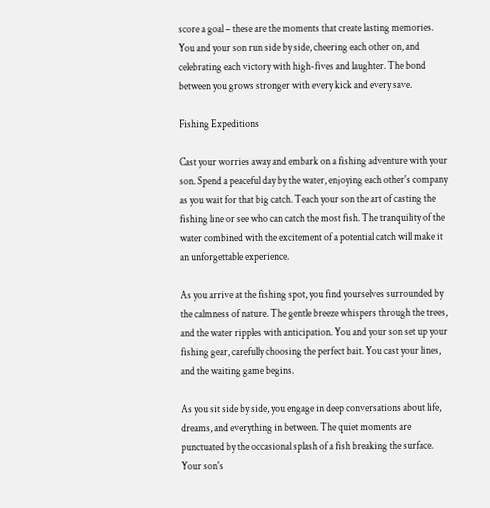score a goal – these are the moments that create lasting memories. You and your son run side by side, cheering each other on, and celebrating each victory with high-fives and laughter. The bond between you grows stronger with every kick and every save.

Fishing Expeditions

Cast your worries away and embark on a fishing adventure with your son. Spend a peaceful day by the water, enjoying each other's company as you wait for that big catch. Teach your son the art of casting the fishing line or see who can catch the most fish. The tranquility of the water combined with the excitement of a potential catch will make it an unforgettable experience.

As you arrive at the fishing spot, you find yourselves surrounded by the calmness of nature. The gentle breeze whispers through the trees, and the water ripples with anticipation. You and your son set up your fishing gear, carefully choosing the perfect bait. You cast your lines, and the waiting game begins.

As you sit side by side, you engage in deep conversations about life, dreams, and everything in between. The quiet moments are punctuated by the occasional splash of a fish breaking the surface. Your son's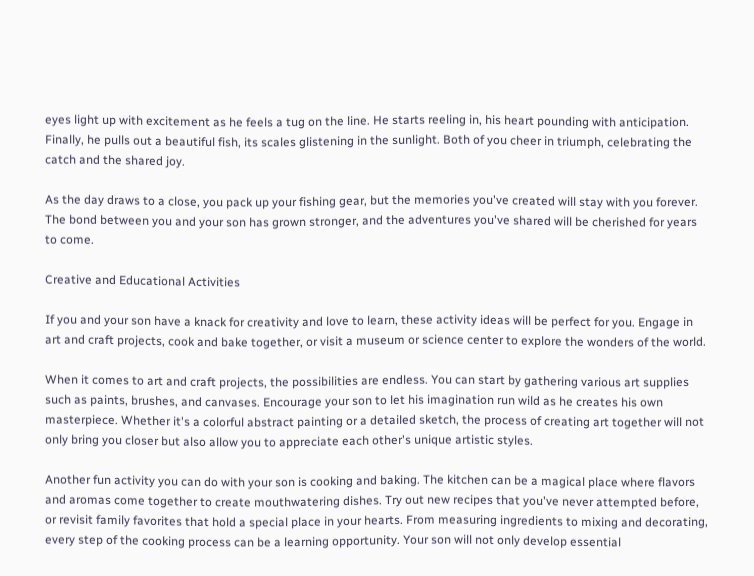eyes light up with excitement as he feels a tug on the line. He starts reeling in, his heart pounding with anticipation. Finally, he pulls out a beautiful fish, its scales glistening in the sunlight. Both of you cheer in triumph, celebrating the catch and the shared joy.

As the day draws to a close, you pack up your fishing gear, but the memories you've created will stay with you forever. The bond between you and your son has grown stronger, and the adventures you've shared will be cherished for years to come.

Creative and Educational Activities

If you and your son have a knack for creativity and love to learn, these activity ideas will be perfect for you. Engage in art and craft projects, cook and bake together, or visit a museum or science center to explore the wonders of the world.

When it comes to art and craft projects, the possibilities are endless. You can start by gathering various art supplies such as paints, brushes, and canvases. Encourage your son to let his imagination run wild as he creates his own masterpiece. Whether it's a colorful abstract painting or a detailed sketch, the process of creating art together will not only bring you closer but also allow you to appreciate each other's unique artistic styles.

Another fun activity you can do with your son is cooking and baking. The kitchen can be a magical place where flavors and aromas come together to create mouthwatering dishes. Try out new recipes that you've never attempted before, or revisit family favorites that hold a special place in your hearts. From measuring ingredients to mixing and decorating, every step of the cooking process can be a learning opportunity. Your son will not only develop essential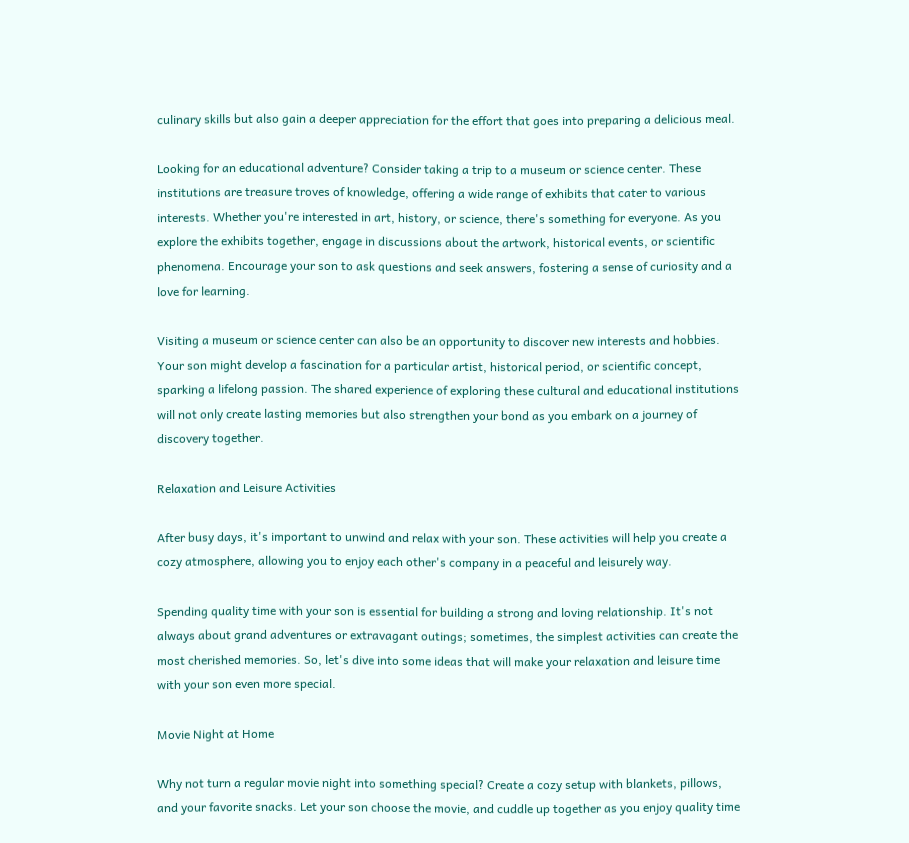culinary skills but also gain a deeper appreciation for the effort that goes into preparing a delicious meal.

Looking for an educational adventure? Consider taking a trip to a museum or science center. These institutions are treasure troves of knowledge, offering a wide range of exhibits that cater to various interests. Whether you're interested in art, history, or science, there's something for everyone. As you explore the exhibits together, engage in discussions about the artwork, historical events, or scientific phenomena. Encourage your son to ask questions and seek answers, fostering a sense of curiosity and a love for learning.

Visiting a museum or science center can also be an opportunity to discover new interests and hobbies. Your son might develop a fascination for a particular artist, historical period, or scientific concept, sparking a lifelong passion. The shared experience of exploring these cultural and educational institutions will not only create lasting memories but also strengthen your bond as you embark on a journey of discovery together.

Relaxation and Leisure Activities

After busy days, it's important to unwind and relax with your son. These activities will help you create a cozy atmosphere, allowing you to enjoy each other's company in a peaceful and leisurely way.

Spending quality time with your son is essential for building a strong and loving relationship. It's not always about grand adventures or extravagant outings; sometimes, the simplest activities can create the most cherished memories. So, let's dive into some ideas that will make your relaxation and leisure time with your son even more special.

Movie Night at Home

Why not turn a regular movie night into something special? Create a cozy setup with blankets, pillows, and your favorite snacks. Let your son choose the movie, and cuddle up together as you enjoy quality time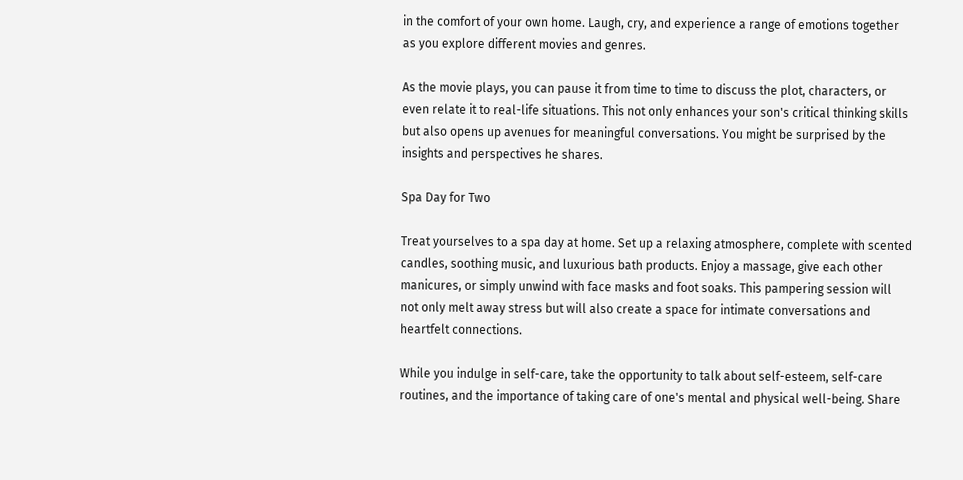in the comfort of your own home. Laugh, cry, and experience a range of emotions together as you explore different movies and genres.

As the movie plays, you can pause it from time to time to discuss the plot, characters, or even relate it to real-life situations. This not only enhances your son's critical thinking skills but also opens up avenues for meaningful conversations. You might be surprised by the insights and perspectives he shares.

Spa Day for Two

Treat yourselves to a spa day at home. Set up a relaxing atmosphere, complete with scented candles, soothing music, and luxurious bath products. Enjoy a massage, give each other manicures, or simply unwind with face masks and foot soaks. This pampering session will not only melt away stress but will also create a space for intimate conversations and heartfelt connections.

While you indulge in self-care, take the opportunity to talk about self-esteem, self-care routines, and the importance of taking care of one's mental and physical well-being. Share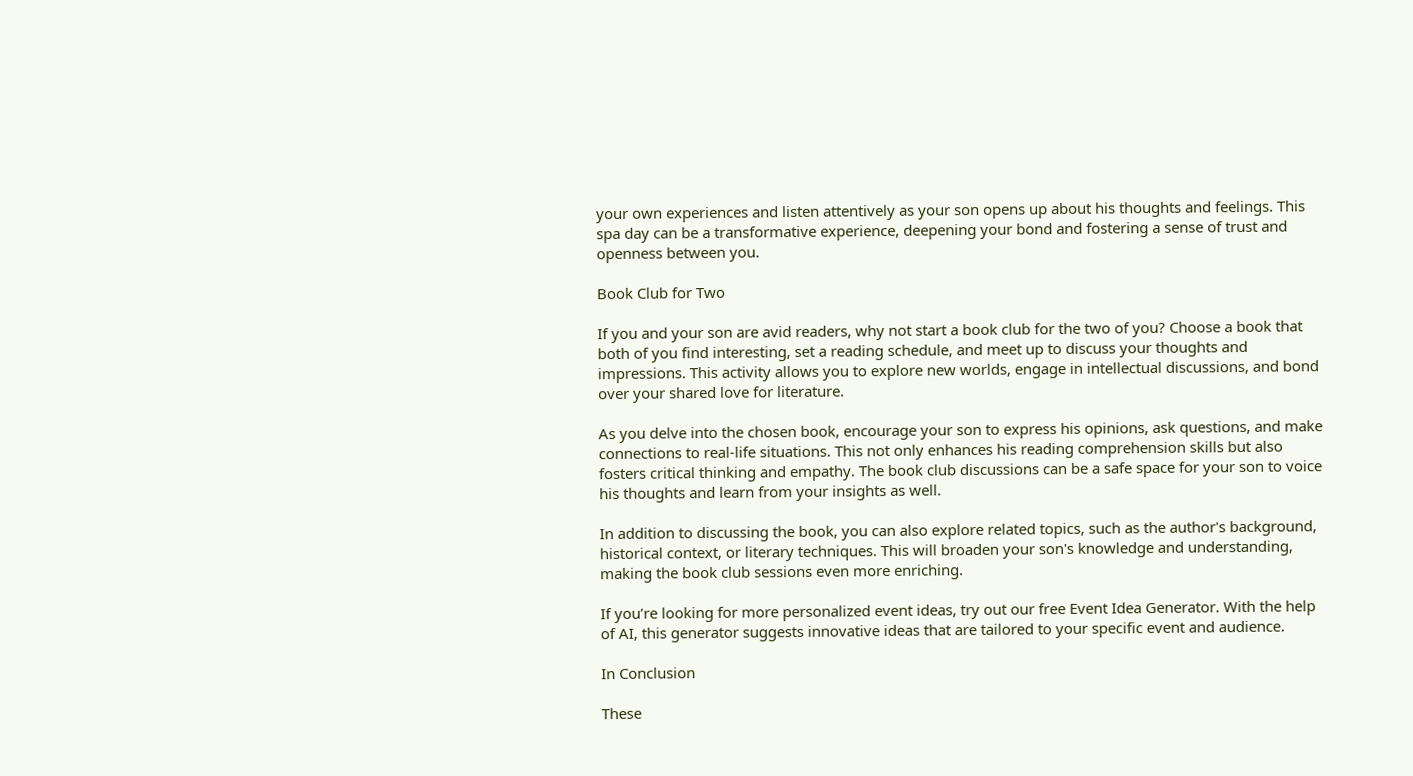your own experiences and listen attentively as your son opens up about his thoughts and feelings. This spa day can be a transformative experience, deepening your bond and fostering a sense of trust and openness between you.

Book Club for Two

If you and your son are avid readers, why not start a book club for the two of you? Choose a book that both of you find interesting, set a reading schedule, and meet up to discuss your thoughts and impressions. This activity allows you to explore new worlds, engage in intellectual discussions, and bond over your shared love for literature.

As you delve into the chosen book, encourage your son to express his opinions, ask questions, and make connections to real-life situations. This not only enhances his reading comprehension skills but also fosters critical thinking and empathy. The book club discussions can be a safe space for your son to voice his thoughts and learn from your insights as well.

In addition to discussing the book, you can also explore related topics, such as the author's background, historical context, or literary techniques. This will broaden your son's knowledge and understanding, making the book club sessions even more enriching.

If you’re looking for more personalized event ideas, try out our free Event Idea Generator. With the help of AI, this generator suggests innovative ideas that are tailored to your specific event and audience.

In Conclusion

These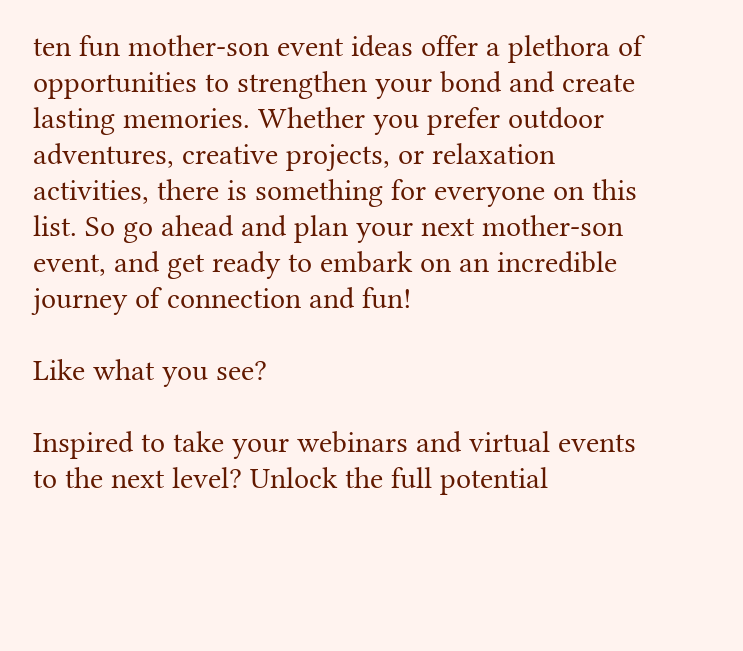ten fun mother-son event ideas offer a plethora of opportunities to strengthen your bond and create lasting memories. Whether you prefer outdoor adventures, creative projects, or relaxation activities, there is something for everyone on this list. So go ahead and plan your next mother-son event, and get ready to embark on an incredible journey of connection and fun!

Like what you see?

Inspired to take your webinars and virtual events to the next level? Unlock the full potential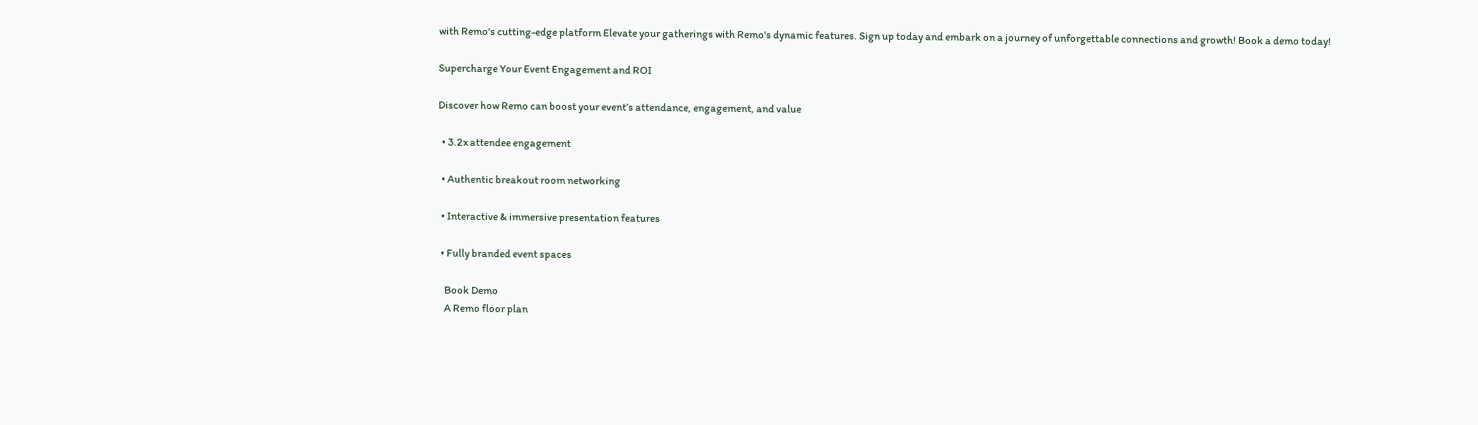with Remo's cutting-edge platform Elevate your gatherings with Remo's dynamic features. Sign up today and embark on a journey of unforgettable connections and growth! Book a demo today!

Supercharge Your Event Engagement and ROI

Discover how Remo can boost your event’s attendance, engagement, and value

  • 3.2x attendee engagement

  • Authentic breakout room networking

  • Interactive & immersive presentation features

  • Fully branded event spaces

    Book Demo
    A Remo floor plan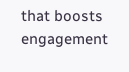that boosts engagement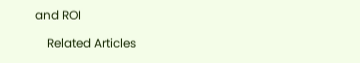and ROI

    Related Articles